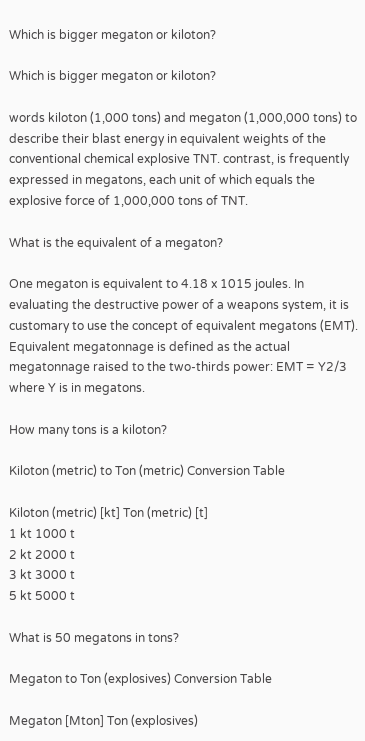Which is bigger megaton or kiloton?

Which is bigger megaton or kiloton?

words kiloton (1,000 tons) and megaton (1,000,000 tons) to describe their blast energy in equivalent weights of the conventional chemical explosive TNT. contrast, is frequently expressed in megatons, each unit of which equals the explosive force of 1,000,000 tons of TNT.

What is the equivalent of a megaton?

One megaton is equivalent to 4.18 x 1015 joules. In evaluating the destructive power of a weapons system, it is customary to use the concept of equivalent megatons (EMT). Equivalent megatonnage is defined as the actual megatonnage raised to the two-thirds power: EMT = Y2/3 where Y is in megatons.

How many tons is a kiloton?

Kiloton (metric) to Ton (metric) Conversion Table

Kiloton (metric) [kt] Ton (metric) [t]
1 kt 1000 t
2 kt 2000 t
3 kt 3000 t
5 kt 5000 t

What is 50 megatons in tons?

Megaton to Ton (explosives) Conversion Table

Megaton [Mton] Ton (explosives)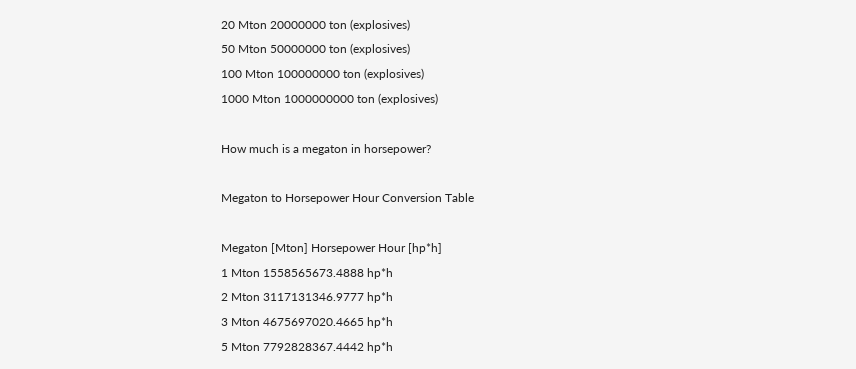20 Mton 20000000 ton (explosives)
50 Mton 50000000 ton (explosives)
100 Mton 100000000 ton (explosives)
1000 Mton 1000000000 ton (explosives)

How much is a megaton in horsepower?

Megaton to Horsepower Hour Conversion Table

Megaton [Mton] Horsepower Hour [hp*h]
1 Mton 1558565673.4888 hp*h
2 Mton 3117131346.9777 hp*h
3 Mton 4675697020.4665 hp*h
5 Mton 7792828367.4442 hp*h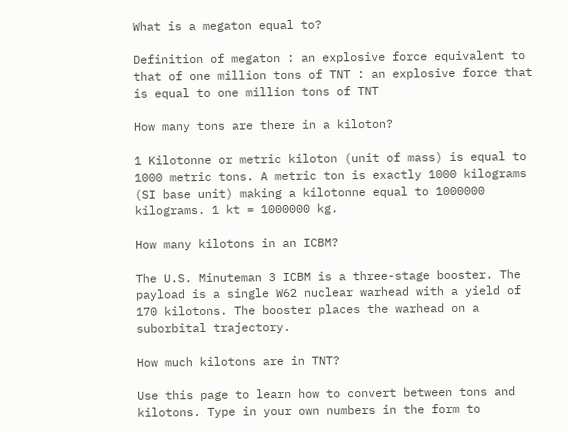What is a megaton equal to?

Definition of megaton : an explosive force equivalent to that of one million tons of TNT : an explosive force that is equal to one million tons of TNT

How many tons are there in a kiloton?

1 Kilotonne or metric kiloton (unit of mass) is equal to 1000 metric tons. A metric ton is exactly 1000 kilograms (SI base unit) making a kilotonne equal to 1000000 kilograms. 1 kt = 1000000 kg.

How many kilotons in an ICBM?

The U.S. Minuteman 3 ICBM is a three-stage booster. The payload is a single W62 nuclear warhead with a yield of 170 kilotons. The booster places the warhead on a suborbital trajectory.

How much kilotons are in TNT?

Use this page to learn how to convert between tons and kilotons. Type in your own numbers in the form to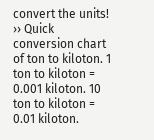convert the units! ›› Quick conversion chart of ton to kiloton. 1 ton to kiloton = 0.001 kiloton. 10 ton to kiloton = 0.01 kiloton.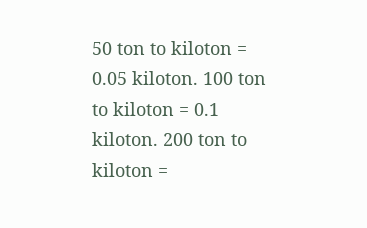50 ton to kiloton = 0.05 kiloton. 100 ton to kiloton = 0.1 kiloton. 200 ton to kiloton =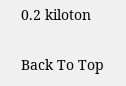0.2 kiloton

Back To Top